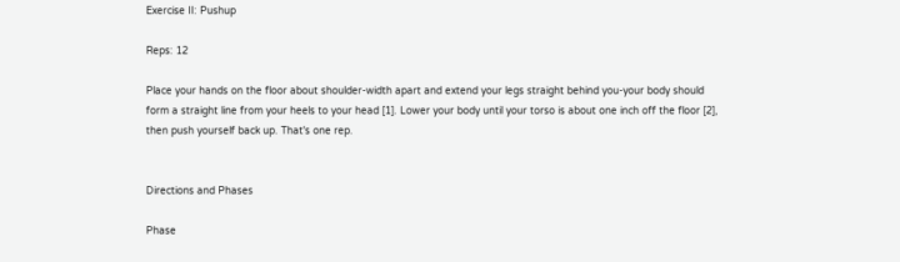Exercise II: Pushup

Reps: 12

Place your hands on the floor about shoulder-width apart and extend your legs straight behind you-your body should form a straight line from your heels to your head [1]. Lower your body until your torso is about one inch off the floor [2], then push yourself back up. That's one rep.


Directions and Phases

Phase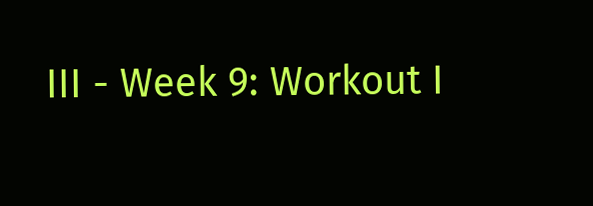III - Week 9: Workout I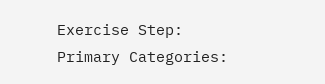Exercise Step:
Primary Categories: